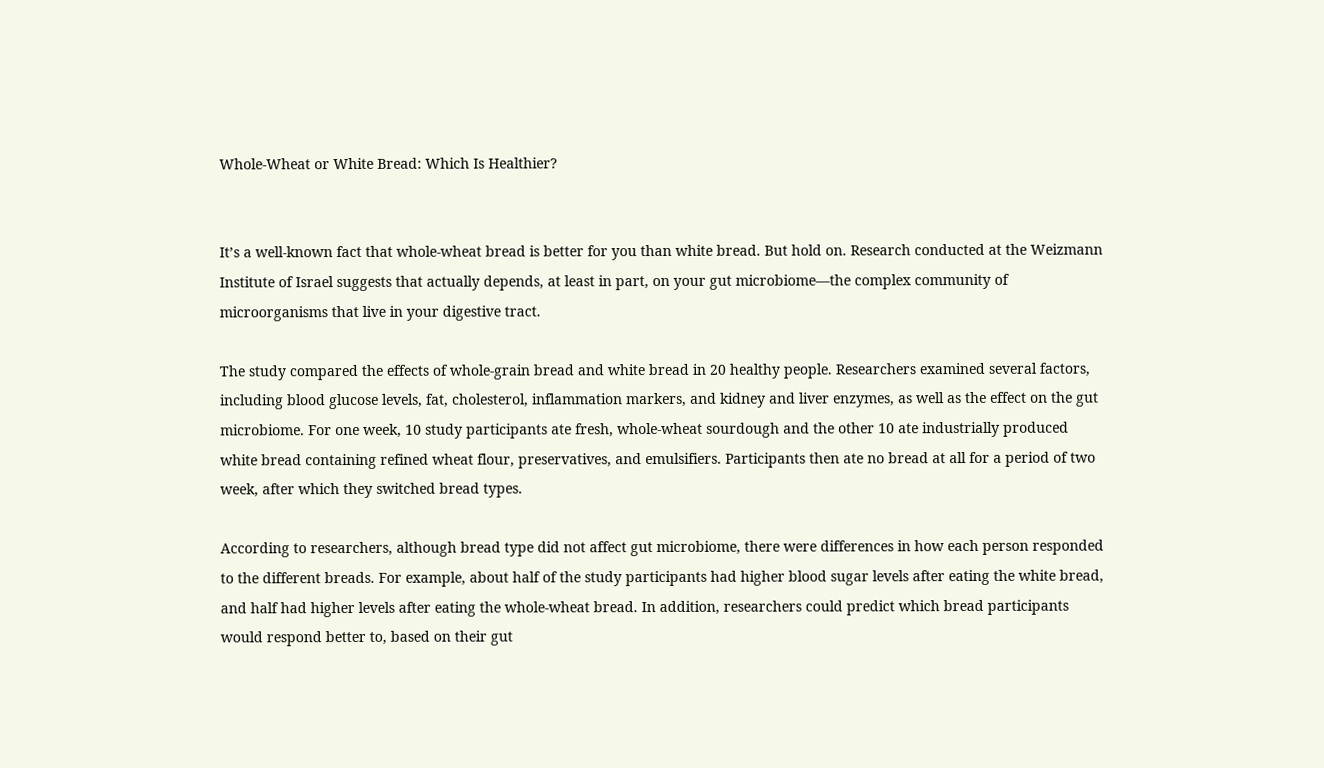Whole-Wheat or White Bread: Which Is Healthier?


It’s a well-known fact that whole-wheat bread is better for you than white bread. But hold on. Research conducted at the Weizmann Institute of Israel suggests that actually depends, at least in part, on your gut microbiome—the complex community of microorganisms that live in your digestive tract.

The study compared the effects of whole-grain bread and white bread in 20 healthy people. Researchers examined several factors, including blood glucose levels, fat, cholesterol, inflammation markers, and kidney and liver enzymes, as well as the effect on the gut microbiome. For one week, 10 study participants ate fresh, whole-wheat sourdough and the other 10 ate industrially produced white bread containing refined wheat flour, preservatives, and emulsifiers. Participants then ate no bread at all for a period of two week, after which they switched bread types.

According to researchers, although bread type did not affect gut microbiome, there were differences in how each person responded to the different breads. For example, about half of the study participants had higher blood sugar levels after eating the white bread, and half had higher levels after eating the whole-wheat bread. In addition, researchers could predict which bread participants would respond better to, based on their gut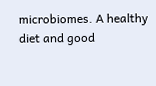microbiomes. A healthy diet and good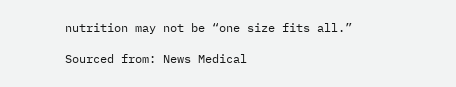nutrition may not be “one size fits all.”

Sourced from: News Medical